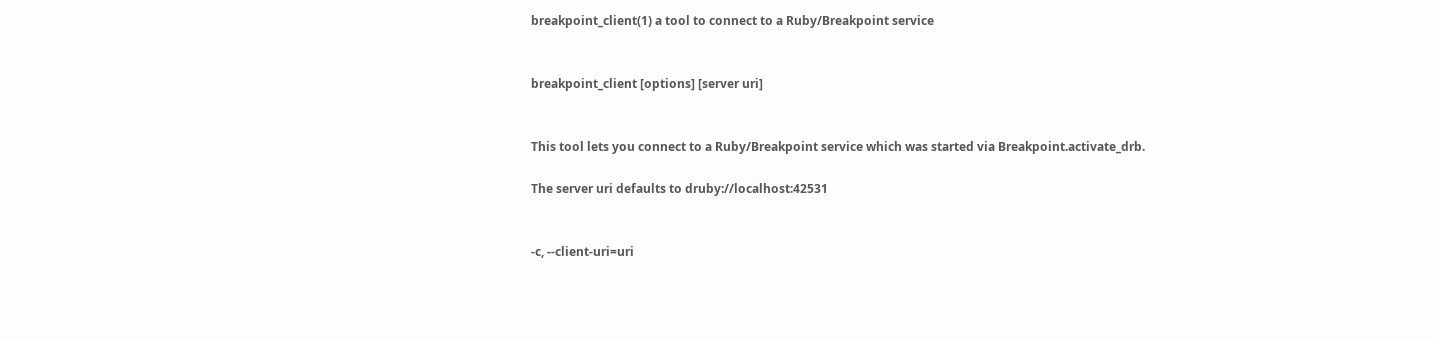breakpoint_client(1) a tool to connect to a Ruby/Breakpoint service


breakpoint_client [options] [server uri]


This tool lets you connect to a Ruby/Breakpoint service which was started via Breakpoint.activate_drb.

The server uri defaults to druby://localhost:42531


-c, --client-uri=uri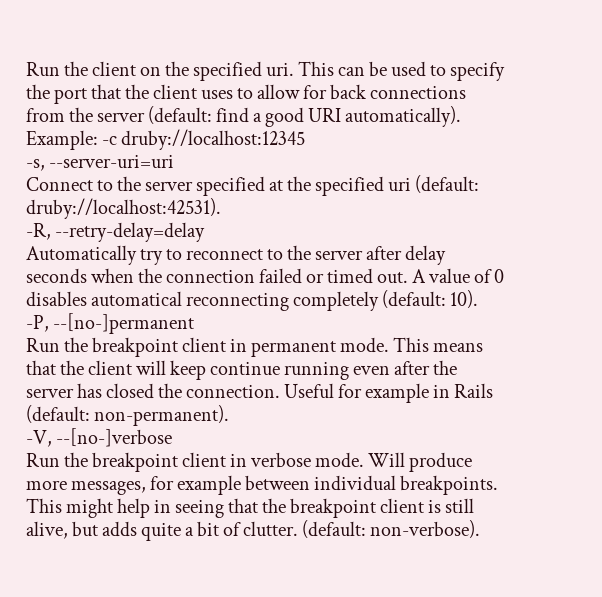Run the client on the specified uri. This can be used to specify the port that the client uses to allow for back connections from the server (default: find a good URI automatically). Example: -c druby://localhost:12345
-s, --server-uri=uri
Connect to the server specified at the specified uri (default: druby://localhost:42531).
-R, --retry-delay=delay
Automatically try to reconnect to the server after delay seconds when the connection failed or timed out. A value of 0 disables automatical reconnecting completely (default: 10).
-P, --[no-]permanent
Run the breakpoint client in permanent mode. This means that the client will keep continue running even after the server has closed the connection. Useful for example in Rails (default: non-permanent).
-V, --[no-]verbose
Run the breakpoint client in verbose mode. Will produce more messages, for example between individual breakpoints. This might help in seeing that the breakpoint client is still alive, but adds quite a bit of clutter. (default: non-verbose).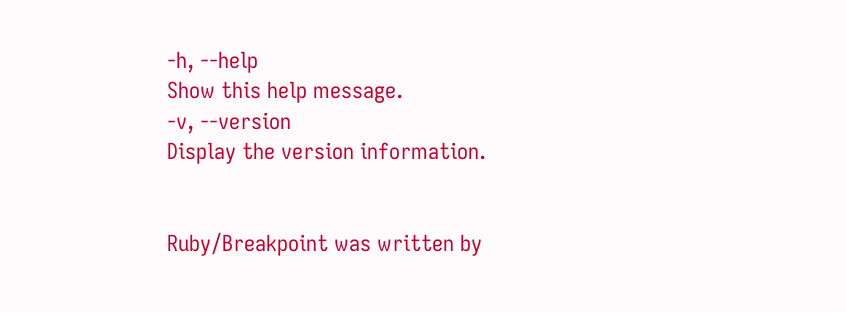-h, --help
Show this help message.
-v, --version
Display the version information.


Ruby/Breakpoint was written by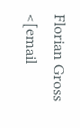Florian Gross <[email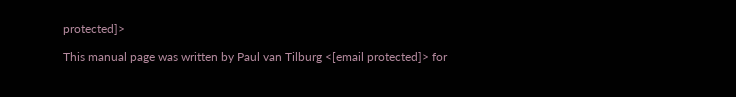protected]>

This manual page was written by Paul van Tilburg <[email protected]> for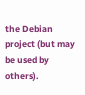the Debian project (but may be used by others).